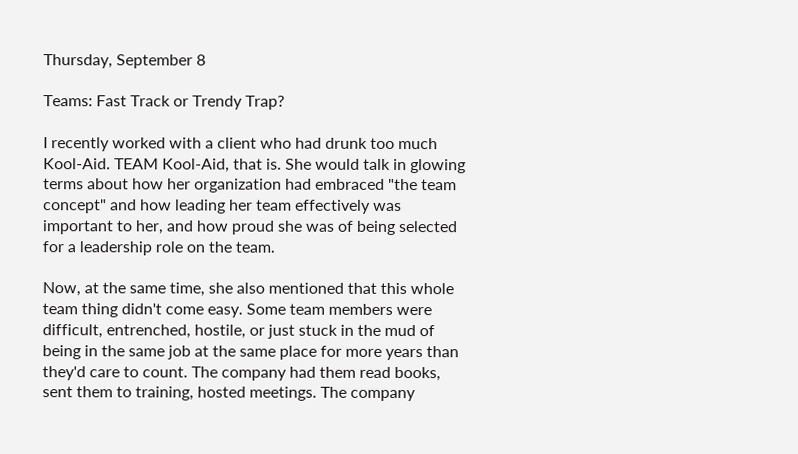Thursday, September 8

Teams: Fast Track or Trendy Trap?

I recently worked with a client who had drunk too much Kool-Aid. TEAM Kool-Aid, that is. She would talk in glowing terms about how her organization had embraced "the team concept" and how leading her team effectively was important to her, and how proud she was of being selected for a leadership role on the team.

Now, at the same time, she also mentioned that this whole team thing didn't come easy. Some team members were difficult, entrenched, hostile, or just stuck in the mud of being in the same job at the same place for more years than they'd care to count. The company had them read books, sent them to training, hosted meetings. The company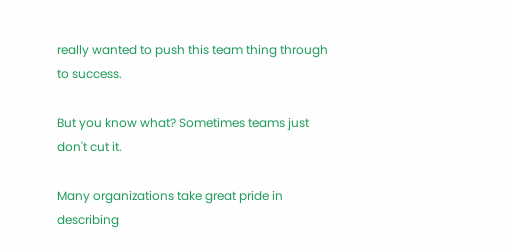really wanted to push this team thing through to success.

But you know what? Sometimes teams just don't cut it.

Many organizations take great pride in describing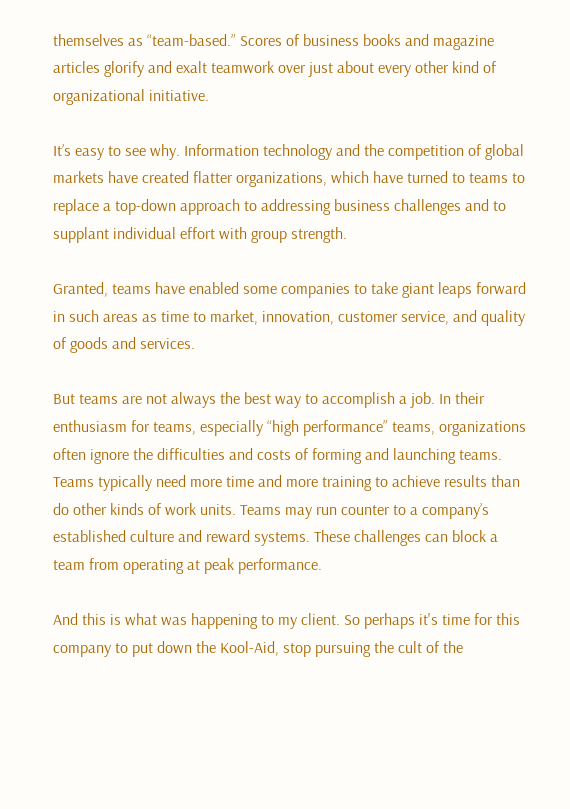themselves as “team-based.” Scores of business books and magazine articles glorify and exalt teamwork over just about every other kind of organizational initiative.

It’s easy to see why. Information technology and the competition of global markets have created flatter organizations, which have turned to teams to replace a top-down approach to addressing business challenges and to supplant individual effort with group strength.

Granted, teams have enabled some companies to take giant leaps forward in such areas as time to market, innovation, customer service, and quality of goods and services.

But teams are not always the best way to accomplish a job. In their enthusiasm for teams, especially “high performance” teams, organizations often ignore the difficulties and costs of forming and launching teams. Teams typically need more time and more training to achieve results than do other kinds of work units. Teams may run counter to a company’s established culture and reward systems. These challenges can block a team from operating at peak performance.

And this is what was happening to my client. So perhaps it's time for this company to put down the Kool-Aid, stop pursuing the cult of the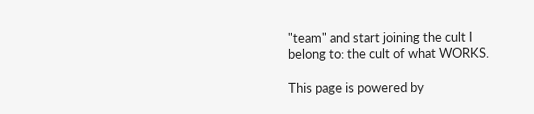"team" and start joining the cult I belong to: the cult of what WORKS.

This page is powered by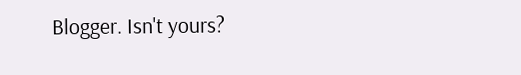Blogger. Isn't yours?